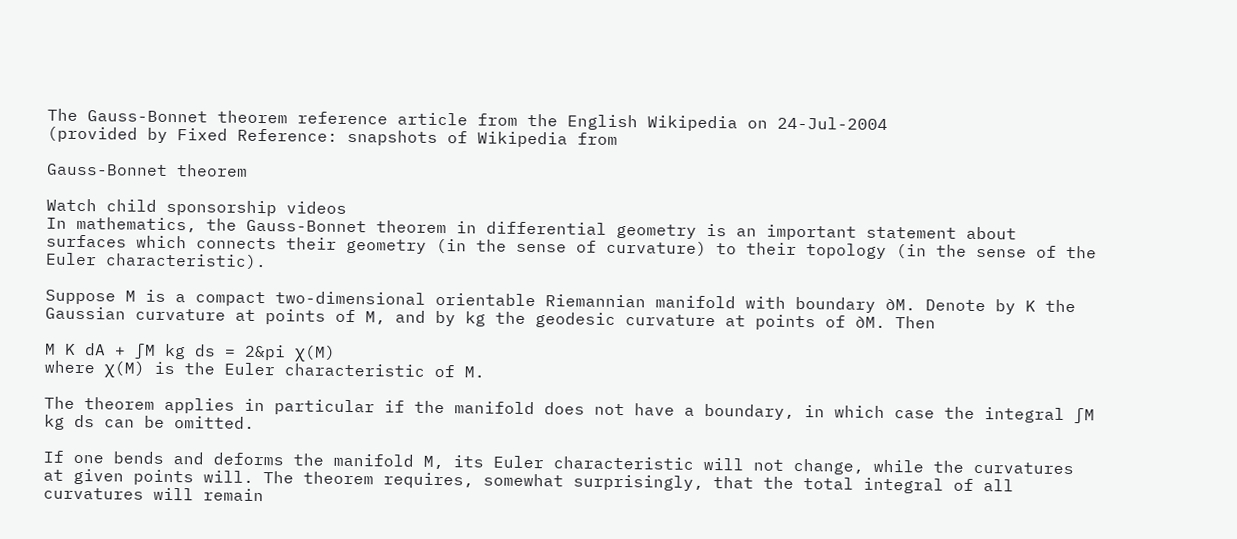The Gauss-Bonnet theorem reference article from the English Wikipedia on 24-Jul-2004
(provided by Fixed Reference: snapshots of Wikipedia from

Gauss-Bonnet theorem

Watch child sponsorship videos
In mathematics, the Gauss-Bonnet theorem in differential geometry is an important statement about surfaces which connects their geometry (in the sense of curvature) to their topology (in the sense of the Euler characteristic).

Suppose M is a compact two-dimensional orientable Riemannian manifold with boundary ∂M. Denote by K the Gaussian curvature at points of M, and by kg the geodesic curvature at points of ∂M. Then

M K dA + ∫M kg ds = 2&pi χ(M)
where χ(M) is the Euler characteristic of M.

The theorem applies in particular if the manifold does not have a boundary, in which case the integral ∫M kg ds can be omitted.

If one bends and deforms the manifold M, its Euler characteristic will not change, while the curvatures at given points will. The theorem requires, somewhat surprisingly, that the total integral of all curvatures will remain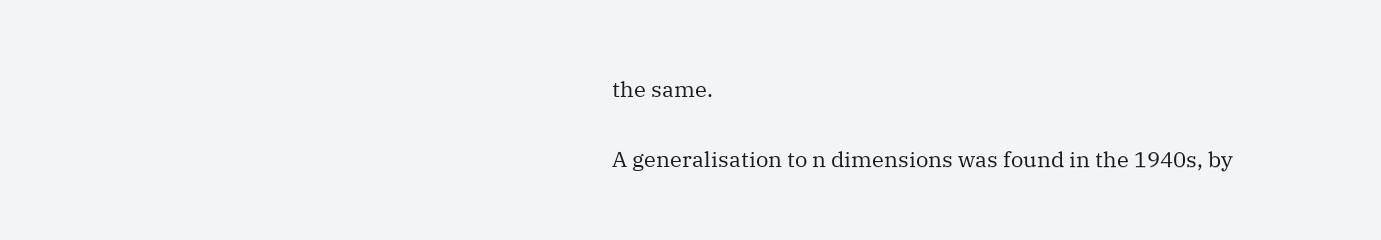the same.

A generalisation to n dimensions was found in the 1940s, by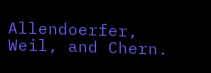Allendoerfer, Weil, and Chern.